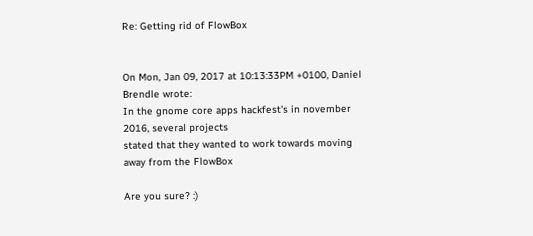Re: Getting rid of FlowBox


On Mon, Jan 09, 2017 at 10:13:33PM +0100, Daniel Brendle wrote:
In the gnome core apps hackfest's in november 2016, several projects
stated that they wanted to work towards moving away from the FlowBox

Are you sure? :)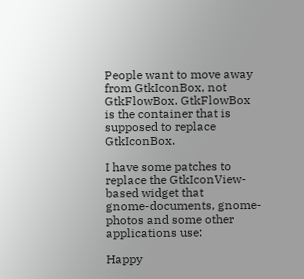People want to move away from GtkIconBox, not GtkFlowBox. GtkFlowBox
is the container that is supposed to replace GtkIconBox.

I have some patches to replace the GtkIconView-based widget that
gnome-documents, gnome-photos and some other applications use:

Happy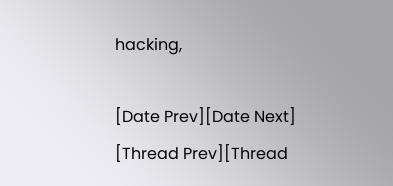hacking,

[Date Prev][Date Next]   [Thread Prev][Thread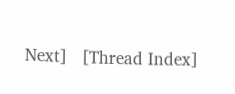Next]   [Thread Index]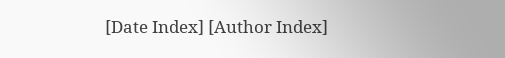[Date Index] [Author Index]